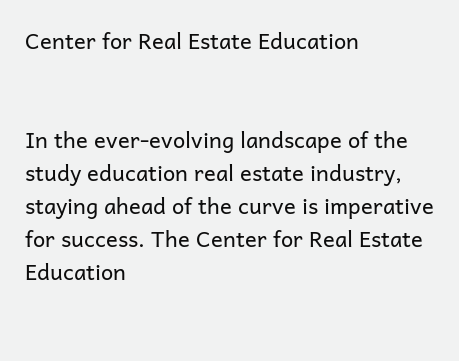Center for Real Estate Education


In the ever-evolving landscape of the study education real estate industry, staying ahead of the curve is imperative for success. The Center for Real Estate Education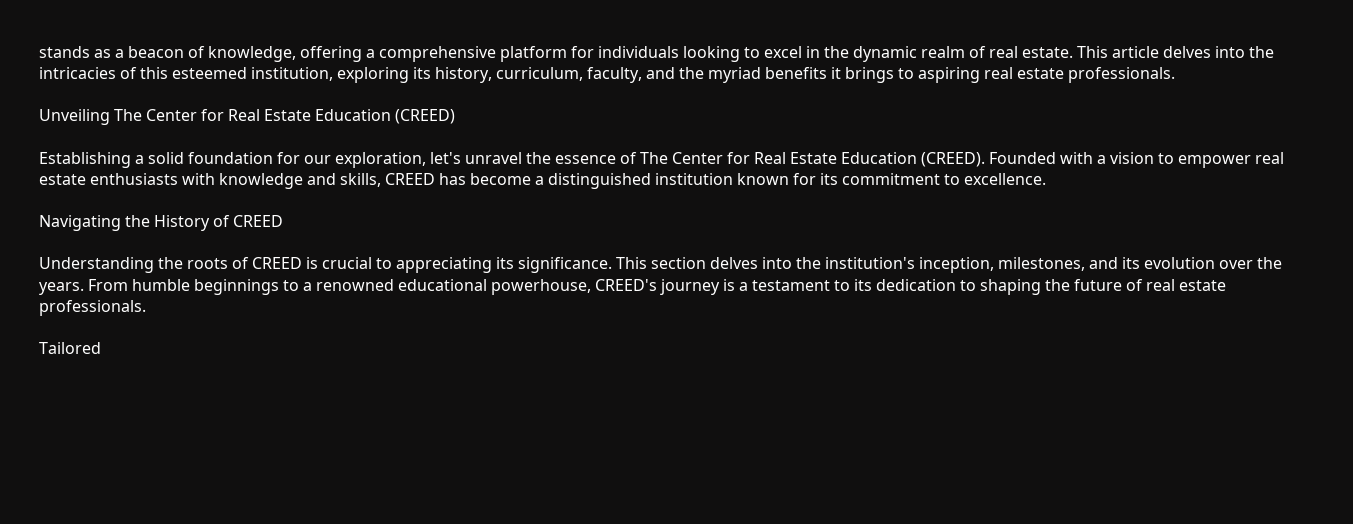stands as a beacon of knowledge, offering a comprehensive platform for individuals looking to excel in the dynamic realm of real estate. This article delves into the intricacies of this esteemed institution, exploring its history, curriculum, faculty, and the myriad benefits it brings to aspiring real estate professionals.

Unveiling The Center for Real Estate Education (CREED)

Establishing a solid foundation for our exploration, let's unravel the essence of The Center for Real Estate Education (CREED). Founded with a vision to empower real estate enthusiasts with knowledge and skills, CREED has become a distinguished institution known for its commitment to excellence.

Navigating the History of CREED

Understanding the roots of CREED is crucial to appreciating its significance. This section delves into the institution's inception, milestones, and its evolution over the years. From humble beginnings to a renowned educational powerhouse, CREED's journey is a testament to its dedication to shaping the future of real estate professionals.

Tailored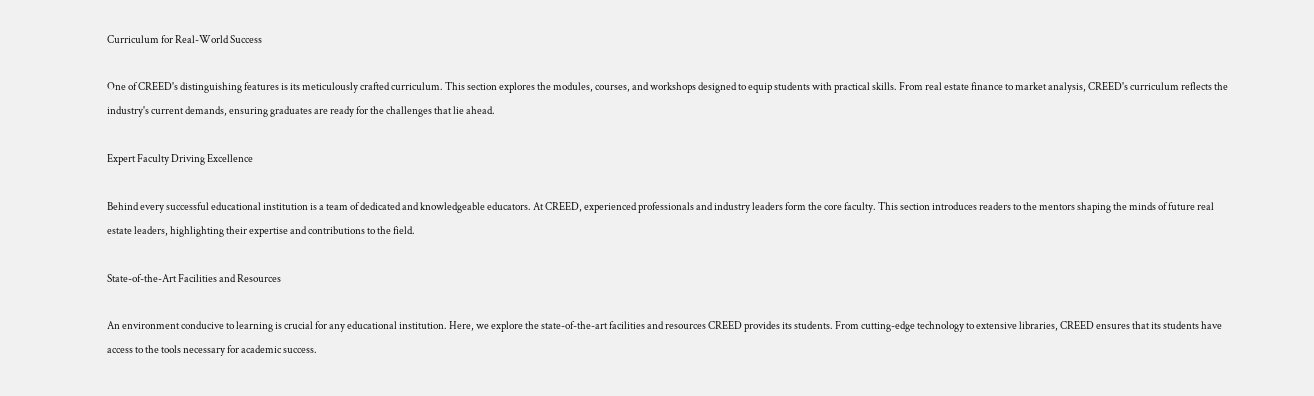Curriculum for Real-World Success

One of CREED's distinguishing features is its meticulously crafted curriculum. This section explores the modules, courses, and workshops designed to equip students with practical skills. From real estate finance to market analysis, CREED's curriculum reflects the industry's current demands, ensuring graduates are ready for the challenges that lie ahead.

Expert Faculty Driving Excellence

Behind every successful educational institution is a team of dedicated and knowledgeable educators. At CREED, experienced professionals and industry leaders form the core faculty. This section introduces readers to the mentors shaping the minds of future real estate leaders, highlighting their expertise and contributions to the field.

State-of-the-Art Facilities and Resources

An environment conducive to learning is crucial for any educational institution. Here, we explore the state-of-the-art facilities and resources CREED provides its students. From cutting-edge technology to extensive libraries, CREED ensures that its students have access to the tools necessary for academic success.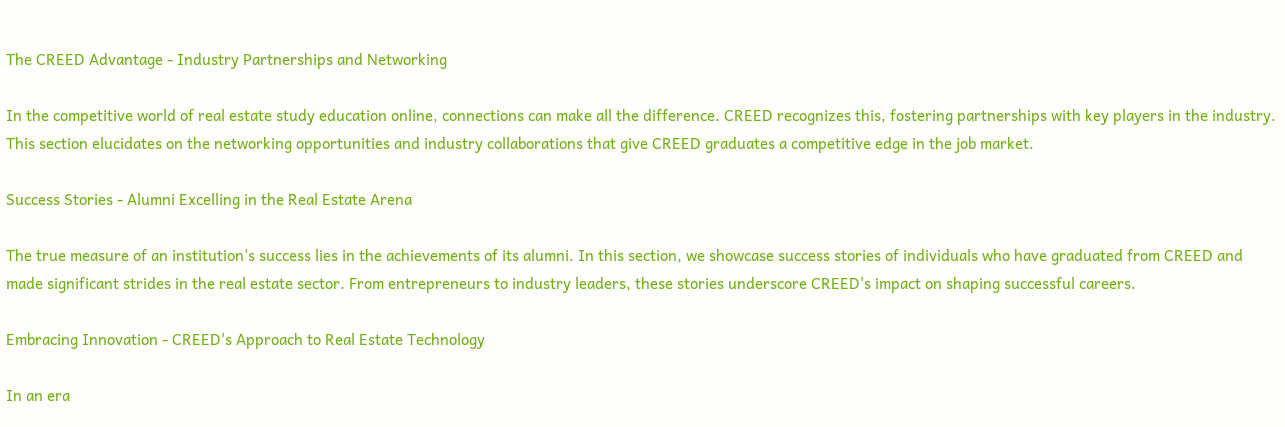The CREED Advantage - Industry Partnerships and Networking

In the competitive world of real estate study education online, connections can make all the difference. CREED recognizes this, fostering partnerships with key players in the industry. This section elucidates on the networking opportunities and industry collaborations that give CREED graduates a competitive edge in the job market.

Success Stories - Alumni Excelling in the Real Estate Arena

The true measure of an institution's success lies in the achievements of its alumni. In this section, we showcase success stories of individuals who have graduated from CREED and made significant strides in the real estate sector. From entrepreneurs to industry leaders, these stories underscore CREED's impact on shaping successful careers.

Embracing Innovation - CREED's Approach to Real Estate Technology

In an era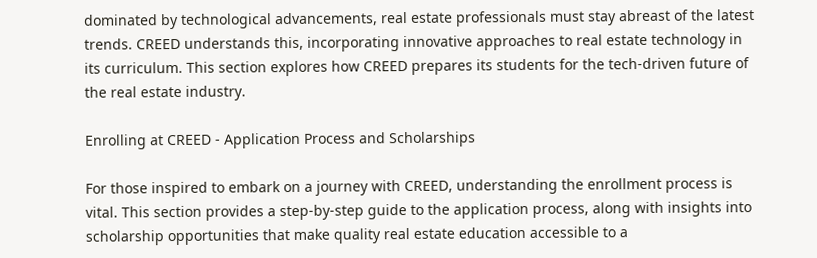dominated by technological advancements, real estate professionals must stay abreast of the latest trends. CREED understands this, incorporating innovative approaches to real estate technology in its curriculum. This section explores how CREED prepares its students for the tech-driven future of the real estate industry.

Enrolling at CREED - Application Process and Scholarships

For those inspired to embark on a journey with CREED, understanding the enrollment process is vital. This section provides a step-by-step guide to the application process, along with insights into scholarship opportunities that make quality real estate education accessible to a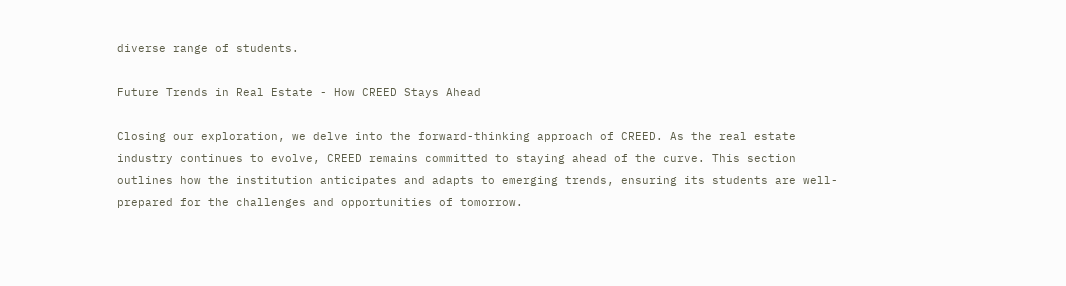diverse range of students.

Future Trends in Real Estate - How CREED Stays Ahead

Closing our exploration, we delve into the forward-thinking approach of CREED. As the real estate industry continues to evolve, CREED remains committed to staying ahead of the curve. This section outlines how the institution anticipates and adapts to emerging trends, ensuring its students are well-prepared for the challenges and opportunities of tomorrow.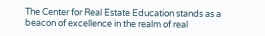The Center for Real Estate Education stands as a beacon of excellence in the realm of real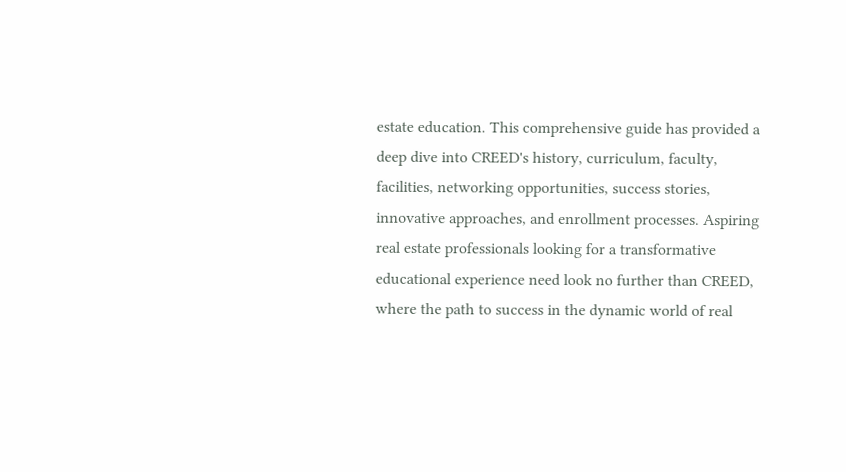estate education. This comprehensive guide has provided a deep dive into CREED's history, curriculum, faculty, facilities, networking opportunities, success stories, innovative approaches, and enrollment processes. Aspiring real estate professionals looking for a transformative educational experience need look no further than CREED, where the path to success in the dynamic world of real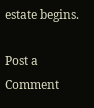estate begins.

Post a Comment